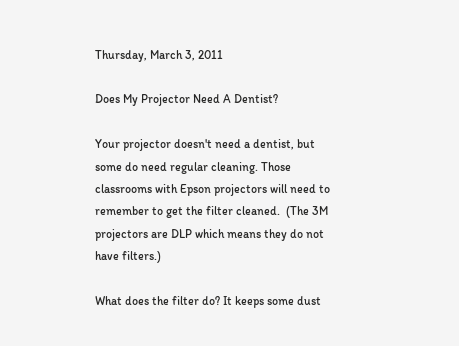Thursday, March 3, 2011

Does My Projector Need A Dentist?

Your projector doesn't need a dentist, but some do need regular cleaning. Those classrooms with Epson projectors will need to remember to get the filter cleaned.  (The 3M projectors are DLP which means they do not have filters.)

What does the filter do? It keeps some dust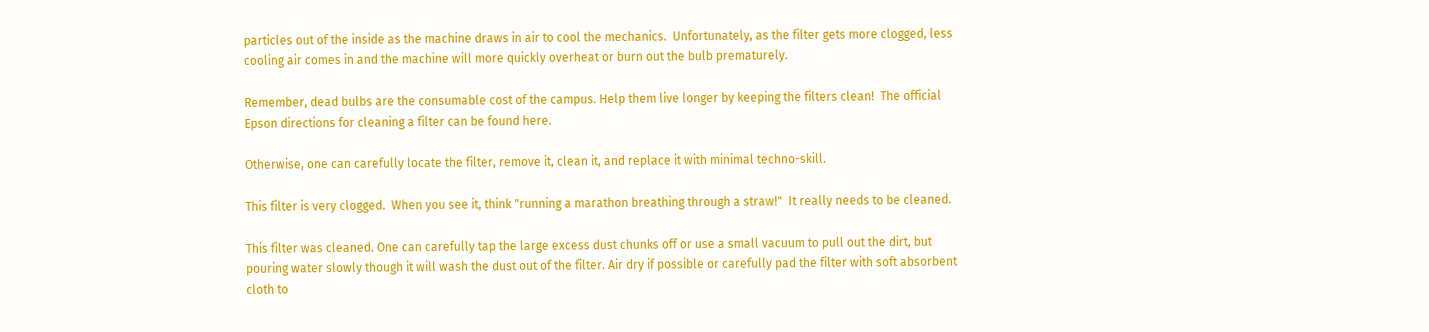particles out of the inside as the machine draws in air to cool the mechanics.  Unfortunately, as the filter gets more clogged, less cooling air comes in and the machine will more quickly overheat or burn out the bulb prematurely.

Remember, dead bulbs are the consumable cost of the campus. Help them live longer by keeping the filters clean!  The official Epson directions for cleaning a filter can be found here.

Otherwise, one can carefully locate the filter, remove it, clean it, and replace it with minimal techno-skill.

This filter is very clogged.  When you see it, think "running a marathon breathing through a straw!"  It really needs to be cleaned.

This filter was cleaned. One can carefully tap the large excess dust chunks off or use a small vacuum to pull out the dirt, but pouring water slowly though it will wash the dust out of the filter. Air dry if possible or carefully pad the filter with soft absorbent cloth to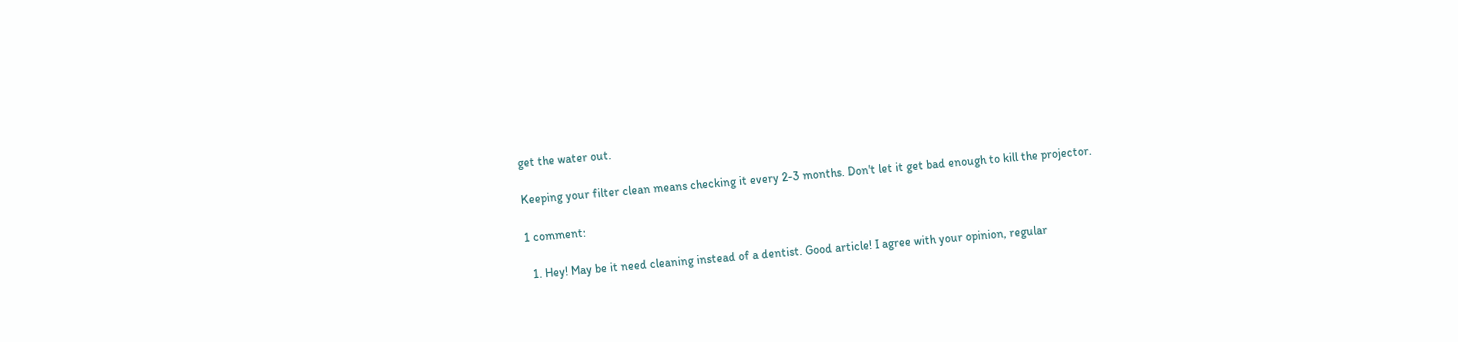get the water out.

Keeping your filter clean means checking it every 2-3 months. Don't let it get bad enough to kill the projector.

1 comment:

  1. Hey! May be it need cleaning instead of a dentist. Good article! I agree with your opinion, regular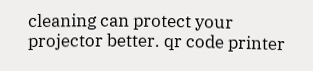cleaning can protect your projector better. qr code printer